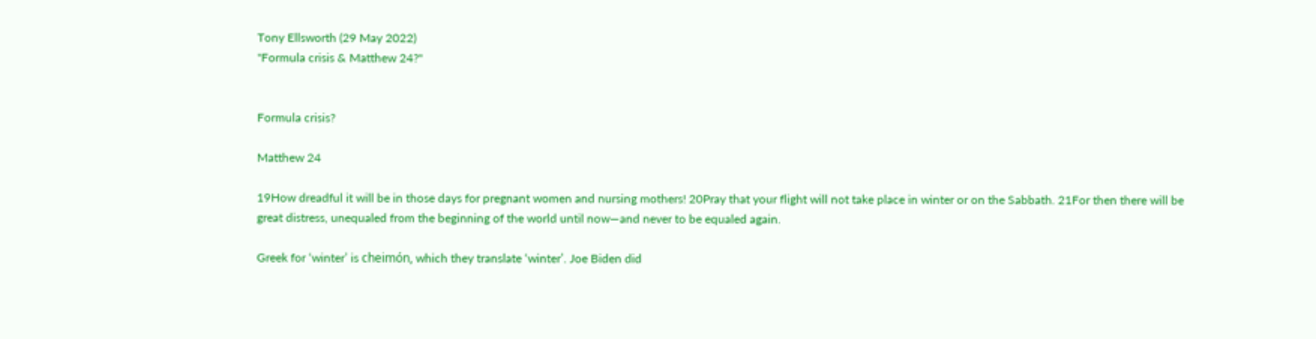Tony Ellsworth (29 May 2022)
"Formula crisis & Matthew 24?"


Formula crisis?

Matthew 24

19How dreadful it will be in those days for pregnant women and nursing mothers! 20Pray that your flight will not take place in winter or on the Sabbath. 21For then there will be great distress, unequaled from the beginning of the world until now—and never to be equaled again.

Greek for ‘winter’ is cheimón, which they translate ‘winter’. Joe Biden did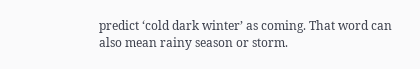predict ‘cold dark winter’ as coming. That word can also mean rainy season or storm.